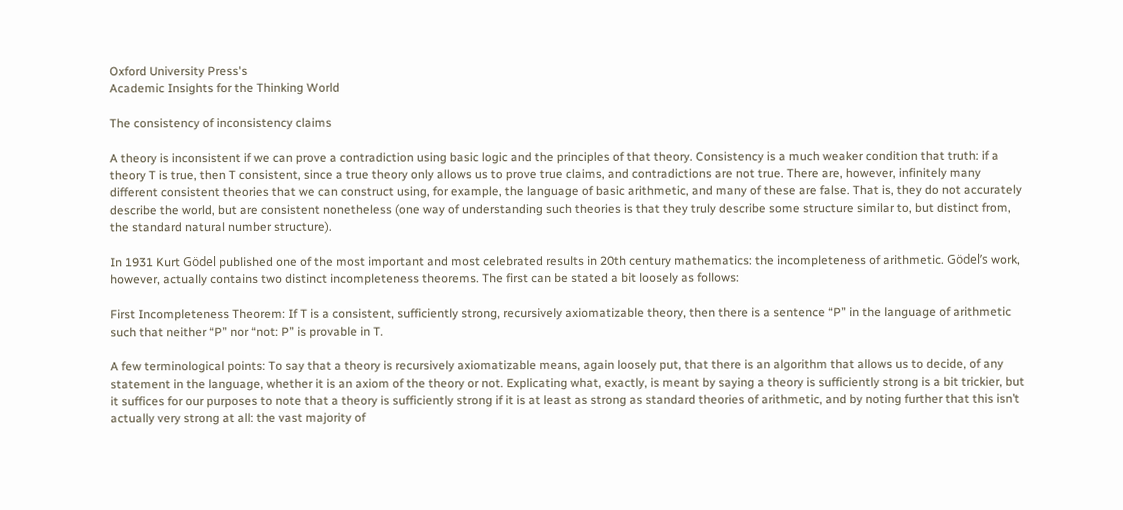Oxford University Press's
Academic Insights for the Thinking World

The consistency of inconsistency claims

A theory is inconsistent if we can prove a contradiction using basic logic and the principles of that theory. Consistency is a much weaker condition that truth: if a theory T is true, then T consistent, since a true theory only allows us to prove true claims, and contradictions are not true. There are, however, infinitely many different consistent theories that we can construct using, for example, the language of basic arithmetic, and many of these are false. That is, they do not accurately describe the world, but are consistent nonetheless (one way of understanding such theories is that they truly describe some structure similar to, but distinct from, the standard natural number structure).

In 1931 Kurt Gödel published one of the most important and most celebrated results in 20th century mathematics: the incompleteness of arithmetic. Gödel’s work, however, actually contains two distinct incompleteness theorems. The first can be stated a bit loosely as follows:

First Incompleteness Theorem: If T is a consistent, sufficiently strong, recursively axiomatizable theory, then there is a sentence “P” in the language of arithmetic such that neither “P” nor “not: P” is provable in T.

A few terminological points: To say that a theory is recursively axiomatizable means, again loosely put, that there is an algorithm that allows us to decide, of any statement in the language, whether it is an axiom of the theory or not. Explicating what, exactly, is meant by saying a theory is sufficiently strong is a bit trickier, but it suffices for our purposes to note that a theory is sufficiently strong if it is at least as strong as standard theories of arithmetic, and by noting further that this isn’t actually very strong at all: the vast majority of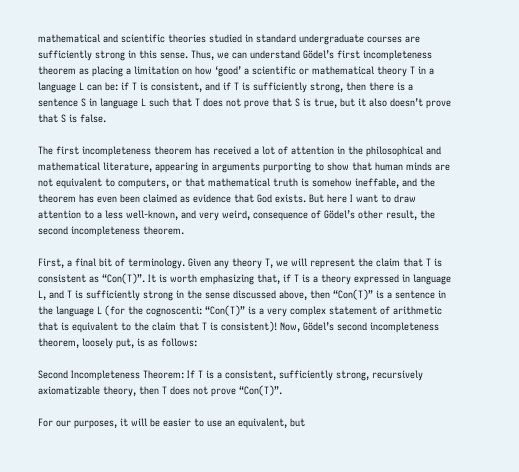mathematical and scientific theories studied in standard undergraduate courses are sufficiently strong in this sense. Thus, we can understand Gödel’s first incompleteness theorem as placing a limitation on how ‘good’ a scientific or mathematical theory T in a language L can be: if T is consistent, and if T is sufficiently strong, then there is a sentence S in language L such that T does not prove that S is true, but it also doesn’t prove that S is false.

The first incompleteness theorem has received a lot of attention in the philosophical and mathematical literature, appearing in arguments purporting to show that human minds are not equivalent to computers, or that mathematical truth is somehow ineffable, and the theorem has even been claimed as evidence that God exists. But here I want to draw attention to a less well-known, and very weird, consequence of Gödel’s other result, the second incompleteness theorem.

First, a final bit of terminology. Given any theory T, we will represent the claim that T is consistent as “Con(T)”. It is worth emphasizing that, if T is a theory expressed in language L, and T is sufficiently strong in the sense discussed above, then “Con(T)” is a sentence in the language L (for the cognoscenti: “Con(T)” is a very complex statement of arithmetic that is equivalent to the claim that T is consistent)! Now, Gödel’s second incompleteness theorem, loosely put, is as follows:

Second Incompleteness Theorem: If T is a consistent, sufficiently strong, recursively axiomatizable theory, then T does not prove “Con(T)”.

For our purposes, it will be easier to use an equivalent, but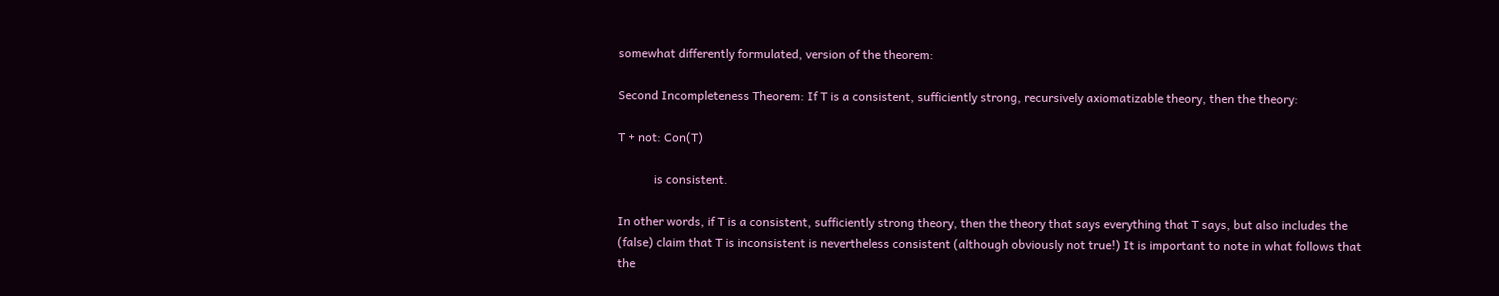somewhat differently formulated, version of the theorem:

Second Incompleteness Theorem: If T is a consistent, sufficiently strong, recursively axiomatizable theory, then the theory:

T + not: Con(T)

            is consistent.

In other words, if T is a consistent, sufficiently strong theory, then the theory that says everything that T says, but also includes the (false) claim that T is inconsistent is nevertheless consistent (although obviously not true!) It is important to note in what follows that the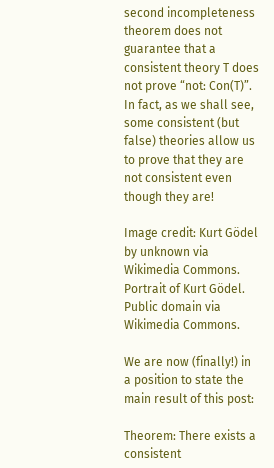second incompleteness theorem does not guarantee that a consistent theory T does not prove “not: Con(T)”. In fact, as we shall see, some consistent (but false) theories allow us to prove that they are not consistent even though they are!

Image credit: Kurt Gödel by unknown via Wikimedia Commons.
Portrait of Kurt Gödel. Public domain via Wikimedia Commons.

We are now (finally!) in a position to state the main result of this post:

Theorem: There exists a consistent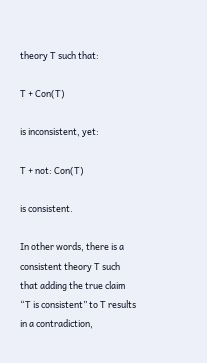theory T such that:

T + Con(T)

is inconsistent, yet:

T + not: Con(T)

is consistent.

In other words, there is a consistent theory T such that adding the true claim “T is consistent” to T results in a contradiction,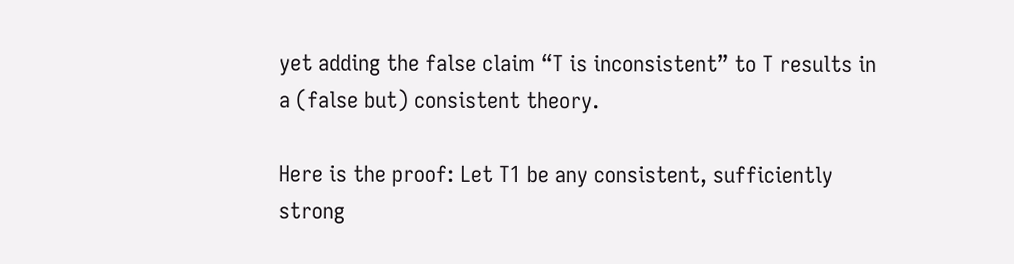yet adding the false claim “T is inconsistent” to T results in a (false but) consistent theory.

Here is the proof: Let T1 be any consistent, sufficiently strong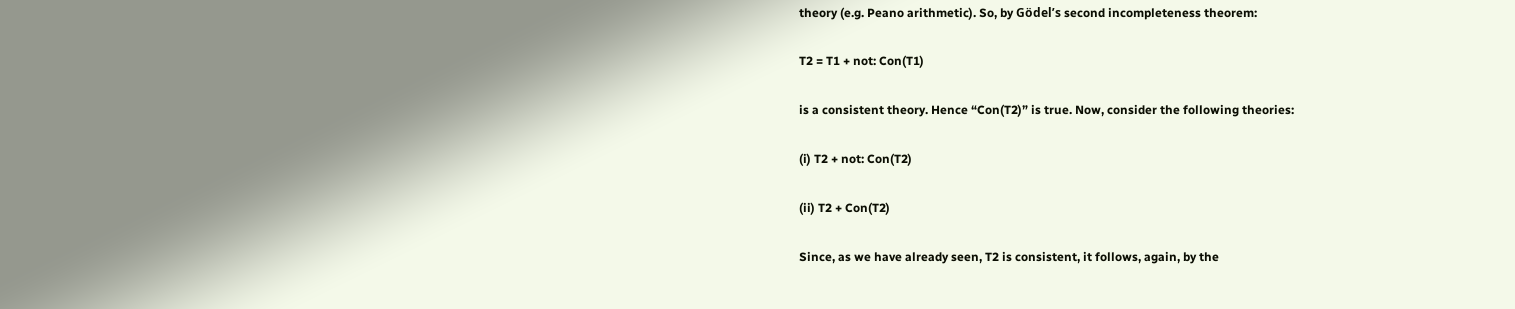theory (e.g. Peano arithmetic). So, by Gödel’s second incompleteness theorem:

T2 = T1 + not: Con(T1)

is a consistent theory. Hence “Con(T2)” is true. Now, consider the following theories:

(i) T2 + not: Con(T2)

(ii) T2 + Con(T2)

Since, as we have already seen, T2 is consistent, it follows, again, by the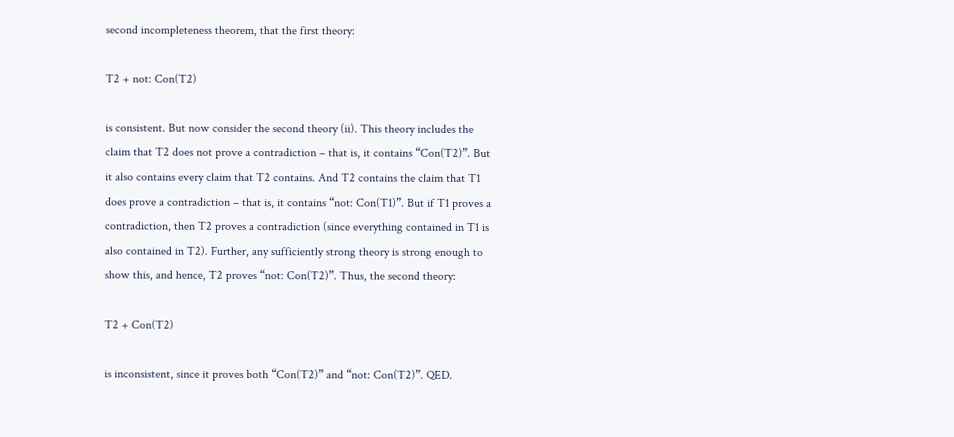second incompleteness theorem, that the first theory:

T2 + not: Con(T2)

is consistent. But now consider the second theory (ii). This theory includes the claim that T2 does not prove a contradiction – that is, it contains “Con(T2)”. But it also contains every claim that T2 contains. And T2 contains the claim that T1 does prove a contradiction – that is, it contains “not: Con(T1)”. But if T1 proves a contradiction, then T2 proves a contradiction (since everything contained in T1 is also contained in T2). Further, any sufficiently strong theory is strong enough to show this, and hence, T2 proves “not: Con(T2)”. Thus, the second theory:

T2 + Con(T2)

is inconsistent, since it proves both “Con(T2)” and “not: Con(T2)”. QED.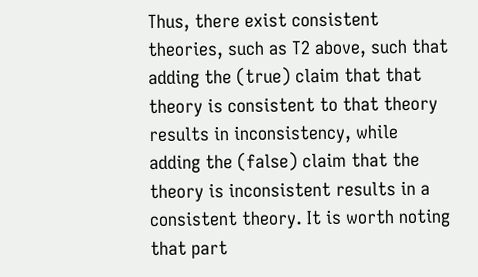Thus, there exist consistent theories, such as T2 above, such that adding the (true) claim that that theory is consistent to that theory results in inconsistency, while adding the (false) claim that the theory is inconsistent results in a consistent theory. It is worth noting that part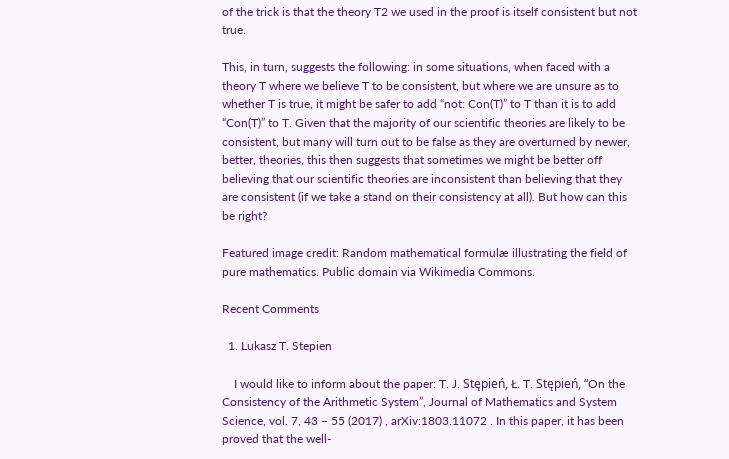of the trick is that the theory T2 we used in the proof is itself consistent but not true.

This, in turn, suggests the following: in some situations, when faced with a theory T where we believe T to be consistent, but where we are unsure as to whether T is true, it might be safer to add “not: Con(T)” to T than it is to add “Con(T)” to T. Given that the majority of our scientific theories are likely to be consistent, but many will turn out to be false as they are overturned by newer, better, theories, this then suggests that sometimes we might be better off believing that our scientific theories are inconsistent than believing that they are consistent (if we take a stand on their consistency at all). But how can this be right?

Featured image credit: Random mathematical formulæ illustrating the field of pure mathematics. Public domain via Wikimedia Commons.

Recent Comments

  1. Lukasz T. Stepien

    I would like to inform about the paper: T. J. Stępień, Ł. T. Stępień, “On the Consistency of the Arithmetic System”, Journal of Mathematics and System Science, vol. 7, 43 – 55 (2017) , arXiv:1803.11072 . In this paper, it has been proved that the well-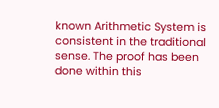known Arithmetic System is consistent in the traditional sense. The proof has been done within this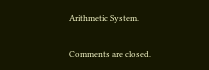Arithmetic System.

Comments are closed.